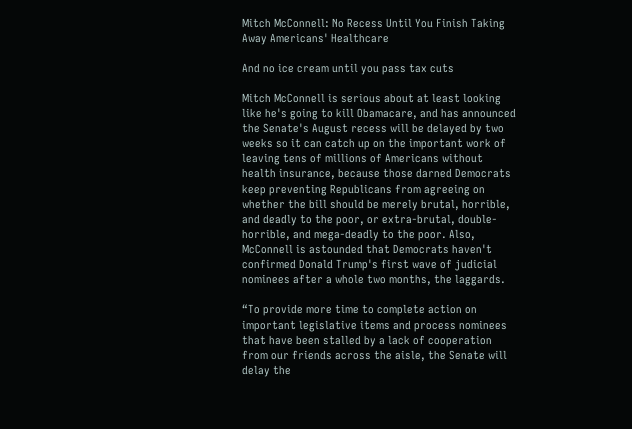Mitch McConnell: No Recess Until You Finish Taking Away Americans' Healthcare

And no ice cream until you pass tax cuts

Mitch McConnell is serious about at least looking like he's going to kill Obamacare, and has announced the Senate's August recess will be delayed by two weeks so it can catch up on the important work of leaving tens of millions of Americans without health insurance, because those darned Democrats keep preventing Republicans from agreeing on whether the bill should be merely brutal, horrible, and deadly to the poor, or extra-brutal, double-horrible, and mega-deadly to the poor. Also, McConnell is astounded that Democrats haven't confirmed Donald Trump's first wave of judicial nominees after a whole two months, the laggards.

“To provide more time to complete action on important legislative items and process nominees that have been stalled by a lack of cooperation from our friends across the aisle, the Senate will delay the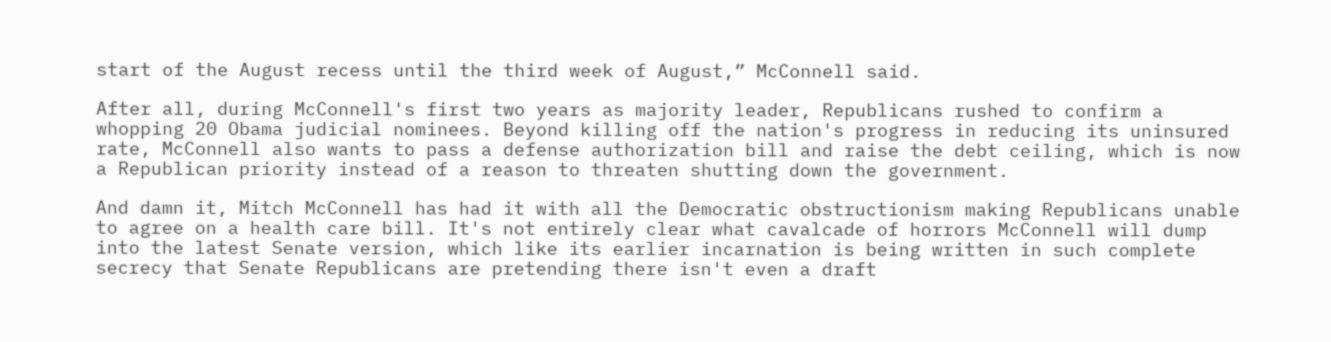start of the August recess until the third week of August,” McConnell said.

After all, during McConnell's first two years as majority leader, Republicans rushed to confirm a whopping 20 Obama judicial nominees. Beyond killing off the nation's progress in reducing its uninsured rate, McConnell also wants to pass a defense authorization bill and raise the debt ceiling, which is now a Republican priority instead of a reason to threaten shutting down the government.

And damn it, Mitch McConnell has had it with all the Democratic obstructionism making Republicans unable to agree on a health care bill. It's not entirely clear what cavalcade of horrors McConnell will dump into the latest Senate version, which like its earlier incarnation is being written in such complete secrecy that Senate Republicans are pretending there isn't even a draft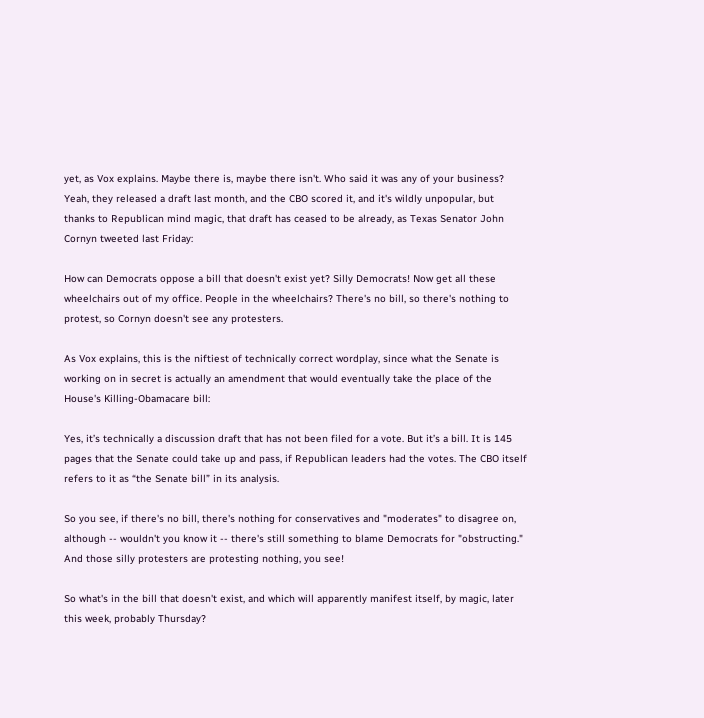yet, as Vox explains. Maybe there is, maybe there isn't. Who said it was any of your business? Yeah, they released a draft last month, and the CBO scored it, and it's wildly unpopular, but thanks to Republican mind magic, that draft has ceased to be already, as Texas Senator John Cornyn tweeted last Friday:

How can Democrats oppose a bill that doesn't exist yet? Silly Democrats! Now get all these wheelchairs out of my office. People in the wheelchairs? There's no bill, so there's nothing to protest, so Cornyn doesn't see any protesters.

As Vox explains, this is the niftiest of technically correct wordplay, since what the Senate is working on in secret is actually an amendment that would eventually take the place of the House's Killing-Obamacare bill:

Yes, it’s technically a discussion draft that has not been filed for a vote. But it’s a bill. It is 145 pages that the Senate could take up and pass, if Republican leaders had the votes. The CBO itself refers to it as “the Senate bill” in its analysis.

So you see, if there's no bill, there's nothing for conservatives and "moderates" to disagree on, although -- wouldn't you know it -- there's still something to blame Democrats for "obstructing." And those silly protesters are protesting nothing, you see!

So what's in the bill that doesn't exist, and which will apparently manifest itself, by magic, later this week, probably Thursday?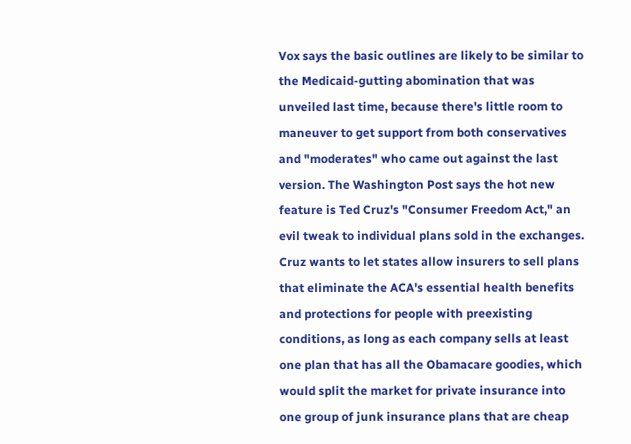Vox says the basic outlines are likely to be similar to the Medicaid-gutting abomination that was unveiled last time, because there's little room to maneuver to get support from both conservatives and "moderates" who came out against the last version. The Washington Post says the hot new feature is Ted Cruz's "Consumer Freedom Act," an evil tweak to individual plans sold in the exchanges. Cruz wants to let states allow insurers to sell plans that eliminate the ACA's essential health benefits and protections for people with preexisting conditions, as long as each company sells at least one plan that has all the Obamacare goodies, which would split the market for private insurance into one group of junk insurance plans that are cheap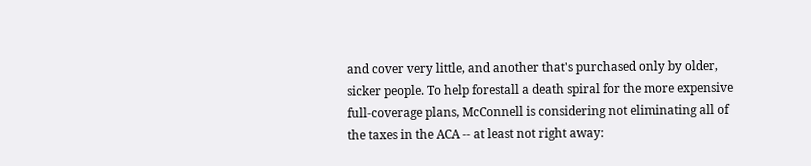and cover very little, and another that's purchased only by older, sicker people. To help forestall a death spiral for the more expensive full-coverage plans, McConnell is considering not eliminating all of the taxes in the ACA -- at least not right away: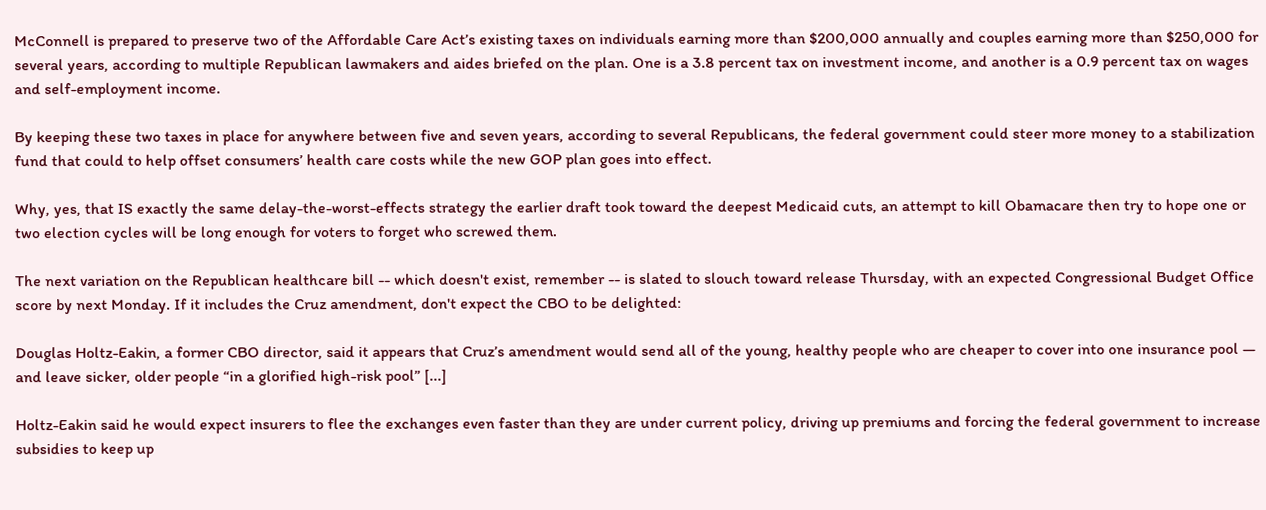McConnell is prepared to preserve two of the Affordable Care Act’s existing taxes on individuals earning more than $200,000 annually and couples earning more than $250,000 for several years, according to multiple Republican lawmakers and aides briefed on the plan. One is a 3.8 percent tax on investment income, and another is a 0.9 percent tax on wages and self-employment income.

By keeping these two taxes in place for anywhere between five and seven years, according to several Republicans, the federal government could steer more money to a stabilization fund that could to help offset consumers’ health care costs while the new GOP plan goes into effect.

Why, yes, that IS exactly the same delay-the-worst-effects strategy the earlier draft took toward the deepest Medicaid cuts, an attempt to kill Obamacare then try to hope one or two election cycles will be long enough for voters to forget who screwed them.

The next variation on the Republican healthcare bill -- which doesn't exist, remember -- is slated to slouch toward release Thursday, with an expected Congressional Budget Office score by next Monday. If it includes the Cruz amendment, don't expect the CBO to be delighted:

Douglas Holtz-Eakin, a former CBO director, said it appears that Cruz’s amendment would send all of the young, healthy people who are cheaper to cover into one insurance pool — and leave sicker, older people “in a glorified high-risk pool” [...]

Holtz-Eakin said he would expect insurers to flee the exchanges even faster than they are under current policy, driving up premiums and forcing the federal government to increase subsidies to keep up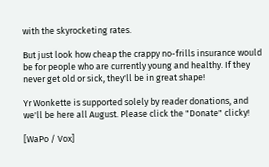with the skyrocketing rates.

But just look how cheap the crappy no-frills insurance would be for people who are currently young and healthy. If they never get old or sick, they'll be in great shape!

Yr Wonkette is supported solely by reader donations, and we'll be here all August. Please click the "Donate" clicky!

[WaPo / Vox]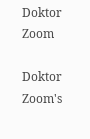Doktor Zoom

Doktor Zoom's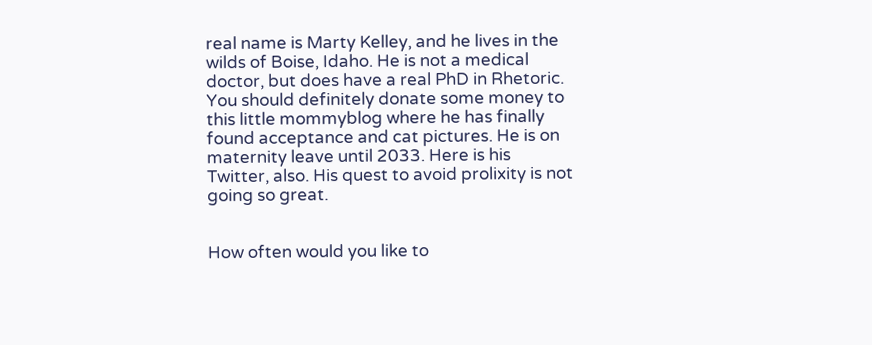real name is Marty Kelley, and he lives in the wilds of Boise, Idaho. He is not a medical doctor, but does have a real PhD in Rhetoric. You should definitely donate some money to this little mommyblog where he has finally found acceptance and cat pictures. He is on maternity leave until 2033. Here is his Twitter, also. His quest to avoid prolixity is not going so great.


How often would you like to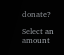donate?

Select an amount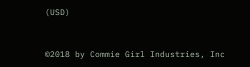(USD)


©2018 by Commie Girl Industries, Inc